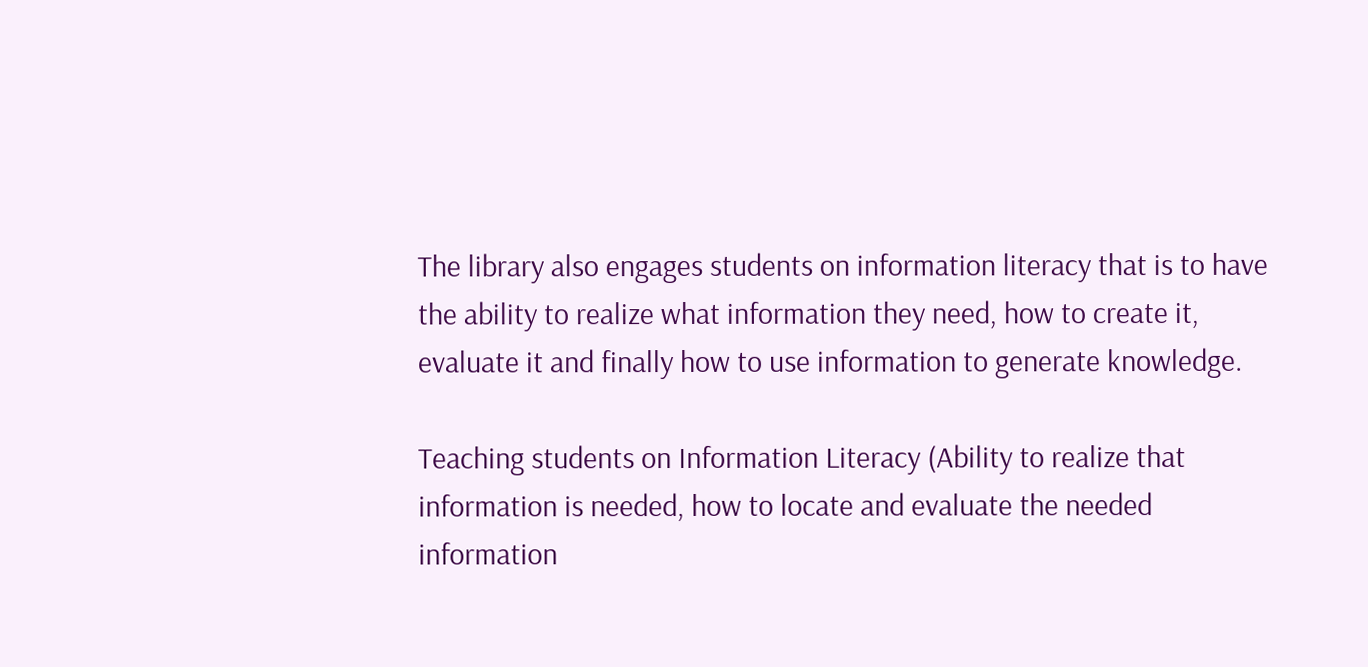The library also engages students on information literacy that is to have the ability to realize what information they need, how to create it, evaluate it and finally how to use information to generate knowledge.

Teaching students on Information Literacy (Ability to realize that information is needed, how to locate and evaluate the needed information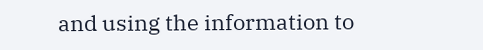and using the information to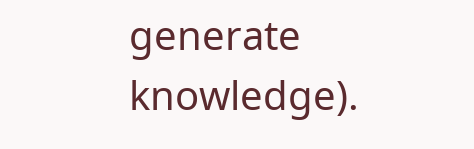generate knowledge).